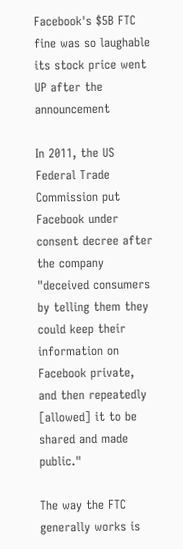Facebook's $5B FTC fine was so laughable its stock price went UP after the announcement

In 2011, the US Federal Trade Commission put Facebook under consent decree after the company "deceived consumers by telling them they could keep their information on Facebook private, and then repeatedly [allowed] it to be shared and made public."

The way the FTC generally works is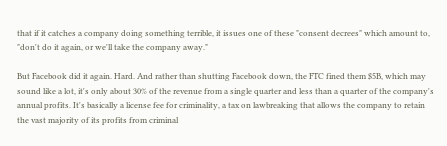that if it catches a company doing something terrible, it issues one of these "consent decrees" which amount to, "don't do it again, or we'll take the company away."

But Facebook did it again. Hard. And rather than shutting Facebook down, the FTC fined them $5B, which may sound like a lot, it's only about 30% of the revenue from a single quarter and less than a quarter of the company's annual profits. It's basically a license fee for criminality, a tax on lawbreaking that allows the company to retain the vast majority of its profits from criminal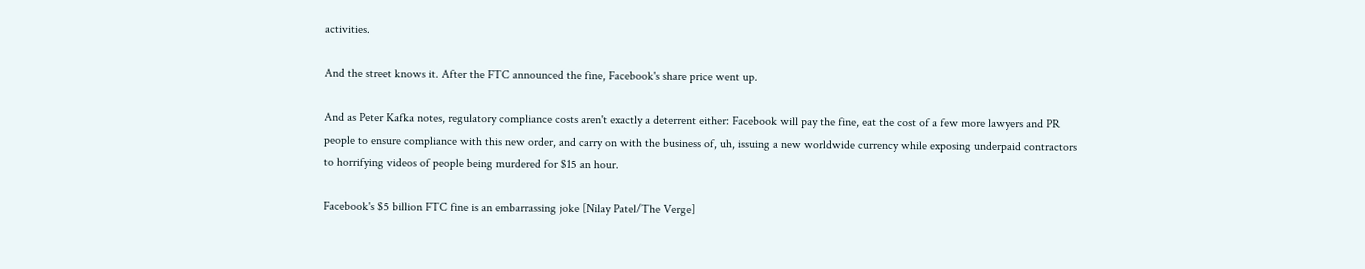activities.

And the street knows it. After the FTC announced the fine, Facebook's share price went up.

And as Peter Kafka notes, regulatory compliance costs aren't exactly a deterrent either: Facebook will pay the fine, eat the cost of a few more lawyers and PR people to ensure compliance with this new order, and carry on with the business of, uh, issuing a new worldwide currency while exposing underpaid contractors to horrifying videos of people being murdered for $15 an hour.

Facebook's $5 billion FTC fine is an embarrassing joke [Nilay Patel/The Verge]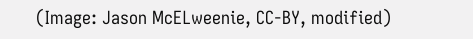(Image: Jason McELweenie, CC-BY, modified)